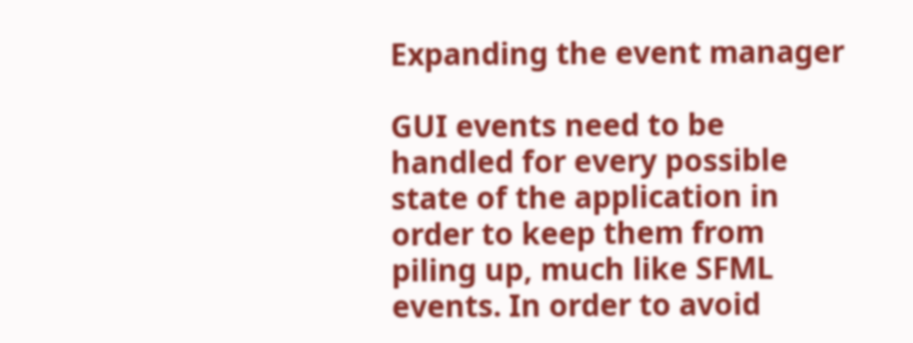Expanding the event manager

GUI events need to be handled for every possible state of the application in order to keep them from piling up, much like SFML events. In order to avoid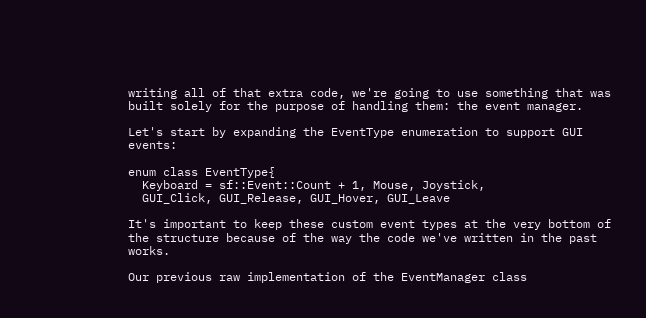writing all of that extra code, we're going to use something that was built solely for the purpose of handling them: the event manager.

Let's start by expanding the EventType enumeration to support GUI events:

enum class EventType{
  Keyboard = sf::Event::Count + 1, Mouse, Joystick,
  GUI_Click, GUI_Release, GUI_Hover, GUI_Leave

It's important to keep these custom event types at the very bottom of the structure because of the way the code we've written in the past works.

Our previous raw implementation of the EventManager class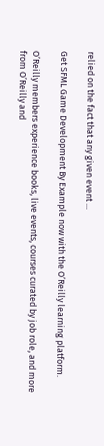relied on the fact that any given event ...

Get SFML Game Development By Example now with the O’Reilly learning platform.

O’Reilly members experience books, live events, courses curated by job role, and more from O’Reilly and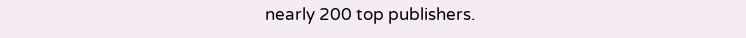nearly 200 top publishers.